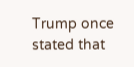Trump once stated that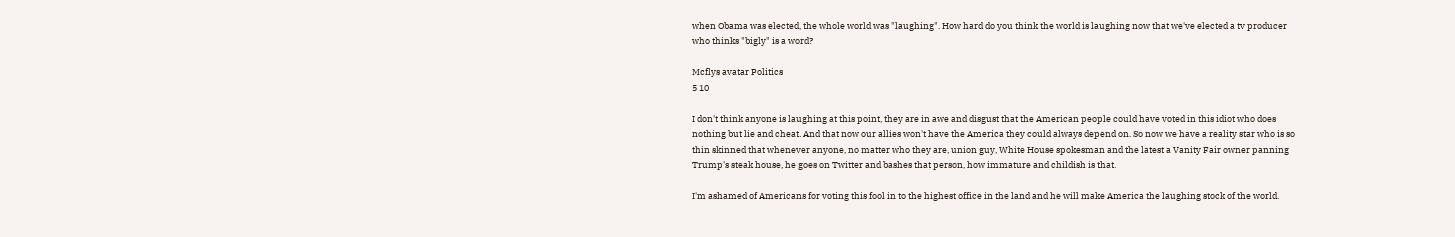when Obama was elected, the whole world was "laughing". How hard do you think the world is laughing now that we've elected a tv producer who thinks "bigly" is a word?

Mcflys avatar Politics
5 10

I don't think anyone is laughing at this point, they are in awe and disgust that the American people could have voted in this idiot who does nothing but lie and cheat. And that now our allies won't have the America they could always depend on. So now we have a reality star who is so thin skinned that whenever anyone, no matter who they are, union guy, White House spokesman and the latest a Vanity Fair owner panning Trump's steak house, he goes on Twitter and bashes that person, how immature and childish is that.

I'm ashamed of Americans for voting this fool in to the highest office in the land and he will make America the laughing stock of the world.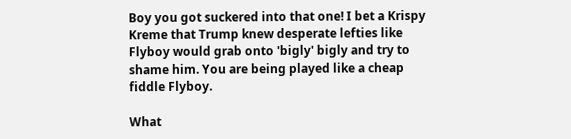Boy you got suckered into that one! I bet a Krispy Kreme that Trump knew desperate lefties like Flyboy would grab onto 'bigly' bigly and try to shame him. You are being played like a cheap fiddle Flyboy.

What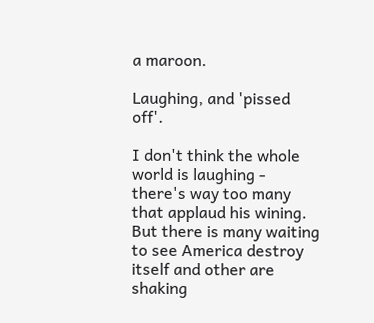a maroon.

Laughing, and 'pissed off'.

I don't think the whole world is laughing - there's way too many that applaud his wining. But there is many waiting to see America destroy itself and other are shaking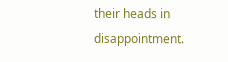their heads in disappointment.